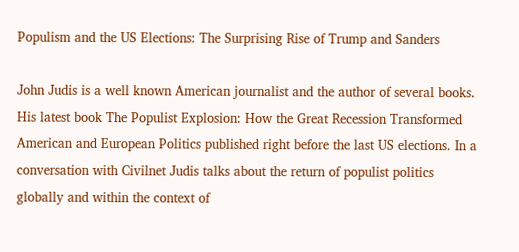Populism and the US Elections: The Surprising Rise of Trump and Sanders

John Judis is a well known American journalist and the author of several books. His latest book The Populist Explosion: How the Great Recession Transformed American and European Politics published right before the last US elections. In a conversation with Civilnet Judis talks about the return of populist politics globally and within the context of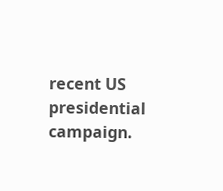recent US presidential campaign.